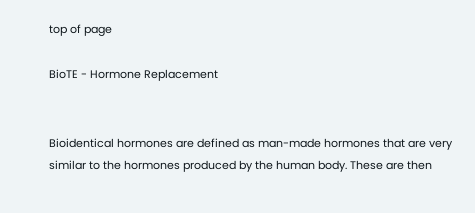top of page

BioTE - Hormone Replacement


Bioidentical hormones are defined as man-made hormones that are very similar to the hormones produced by the human body. These are then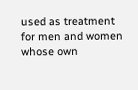used as treatment for men and women whose own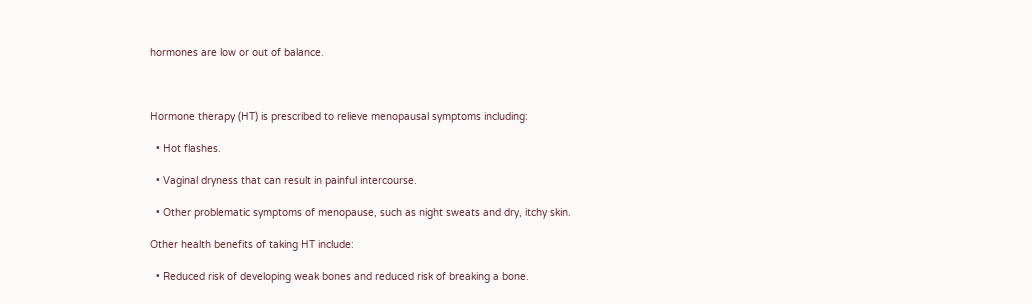hormones are low or out of balance.



Hormone therapy (HT) is prescribed to relieve menopausal symptoms including:

  • Hot flashes.

  • Vaginal dryness that can result in painful intercourse.

  • Other problematic symptoms of menopause, such as night sweats and dry, itchy skin.

Other health benefits of taking HT include:

  • Reduced risk of developing weak bones and reduced risk of breaking a bone.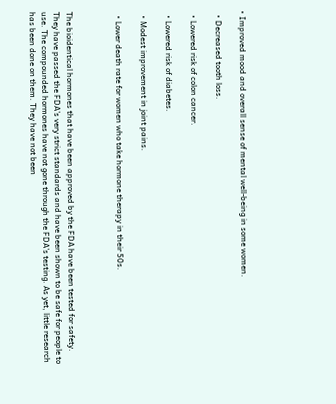• Improved mood and overall sense of mental well-being in some women.

  • Decreased tooth loss.

  • Lowered risk of colon cancer.

  • Lowered risk of diabetes.

  • Modest improvement in joint pains.

  • Lower death rate for women who take hormone therapy in their 50s.



The bioidentical hormones that have been approved by the FDA have been tested for safety. They have passed the FDA’s very strict standards and have been shown to be safe for people to use. The compounded hormones have not gone through the FDA’s testing. As yet, little research has been done on them. They have not been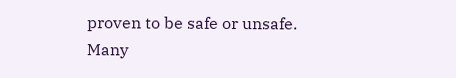proven to be safe or unsafe. Many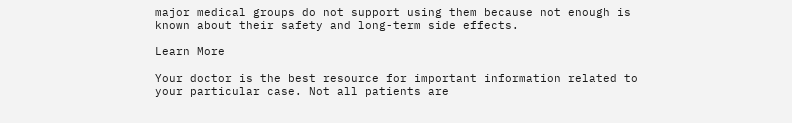major medical groups do not support using them because not enough is known about their safety and long-term side effects.

Learn More

Your doctor is the best resource for important information related to your particular case. Not all patients are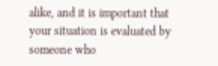alike, and it is important that your situation is evaluated by someone who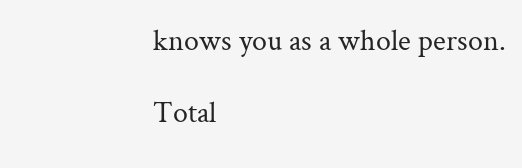knows you as a whole person.

Total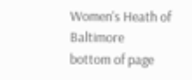Women's Heath of Baltimore
bottom of page